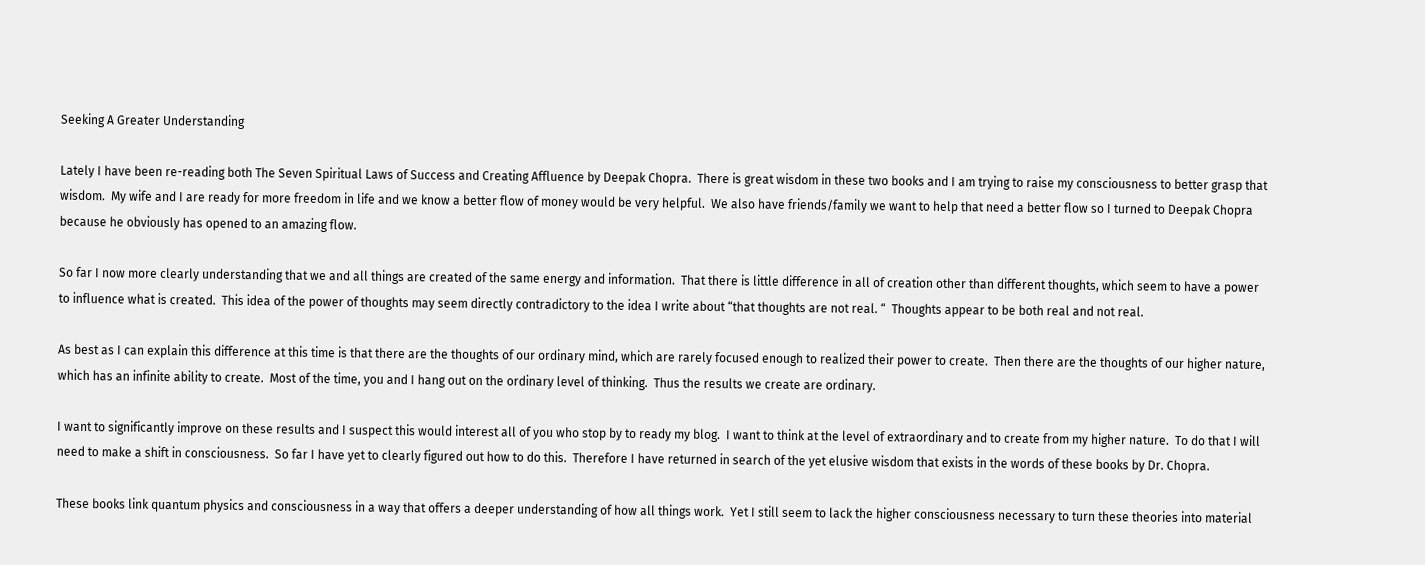Seeking A Greater Understanding

Lately I have been re-reading both The Seven Spiritual Laws of Success and Creating Affluence by Deepak Chopra.  There is great wisdom in these two books and I am trying to raise my consciousness to better grasp that wisdom.  My wife and I are ready for more freedom in life and we know a better flow of money would be very helpful.  We also have friends/family we want to help that need a better flow so I turned to Deepak Chopra because he obviously has opened to an amazing flow.

So far I now more clearly understanding that we and all things are created of the same energy and information.  That there is little difference in all of creation other than different thoughts, which seem to have a power to influence what is created.  This idea of the power of thoughts may seem directly contradictory to the idea I write about “that thoughts are not real. “  Thoughts appear to be both real and not real.

As best as I can explain this difference at this time is that there are the thoughts of our ordinary mind, which are rarely focused enough to realized their power to create.  Then there are the thoughts of our higher nature, which has an infinite ability to create.  Most of the time, you and I hang out on the ordinary level of thinking.  Thus the results we create are ordinary.

I want to significantly improve on these results and I suspect this would interest all of you who stop by to ready my blog.  I want to think at the level of extraordinary and to create from my higher nature.  To do that I will need to make a shift in consciousness.  So far I have yet to clearly figured out how to do this.  Therefore I have returned in search of the yet elusive wisdom that exists in the words of these books by Dr. Chopra.

These books link quantum physics and consciousness in a way that offers a deeper understanding of how all things work.  Yet I still seem to lack the higher consciousness necessary to turn these theories into material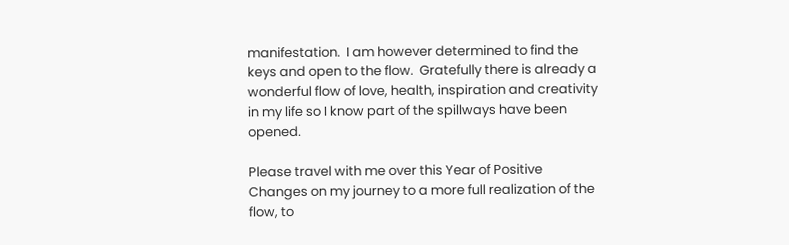manifestation.  I am however determined to find the keys and open to the flow.  Gratefully there is already a wonderful flow of love, health, inspiration and creativity in my life so I know part of the spillways have been opened.

Please travel with me over this Year of Positive Changes on my journey to a more full realization of the flow, to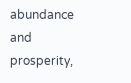abundance and prosperity,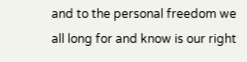and to the personal freedom we all long for and know is our right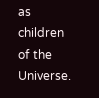as children of the Universe.